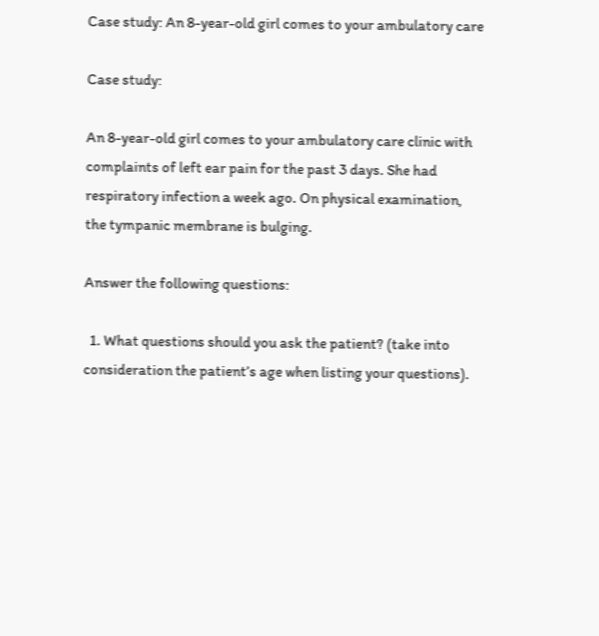Case study: An 8-year-old girl comes to your ambulatory care

Case study:

An 8-year-old girl comes to your ambulatory care clinic with complaints of left ear pain for the past 3 days. She had respiratory infection a week ago. On physical examination, the tympanic membrane is bulging.

Answer the following questions:

  1. What questions should you ask the patient? (take into consideration the patient’s age when listing your questions).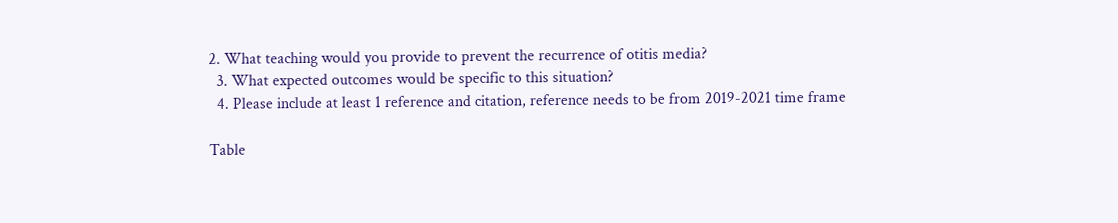2. What teaching would you provide to prevent the recurrence of otitis media?
  3. What expected outcomes would be specific to this situation?
  4. Please include at least 1 reference and citation, reference needs to be from 2019-2021 time frame

Table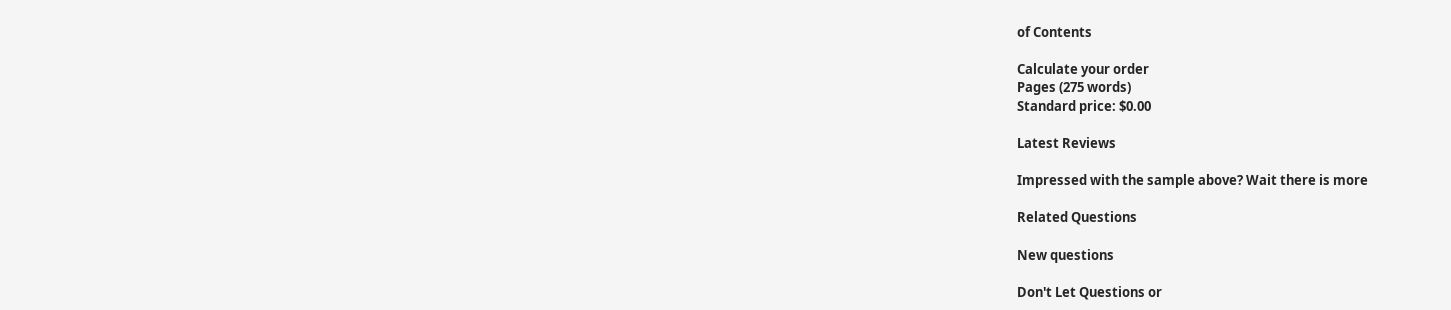of Contents

Calculate your order
Pages (275 words)
Standard price: $0.00

Latest Reviews

Impressed with the sample above? Wait there is more

Related Questions

New questions

Don't Let Questions or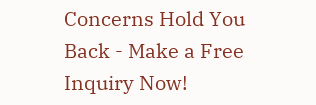Concerns Hold You Back - Make a Free Inquiry Now!